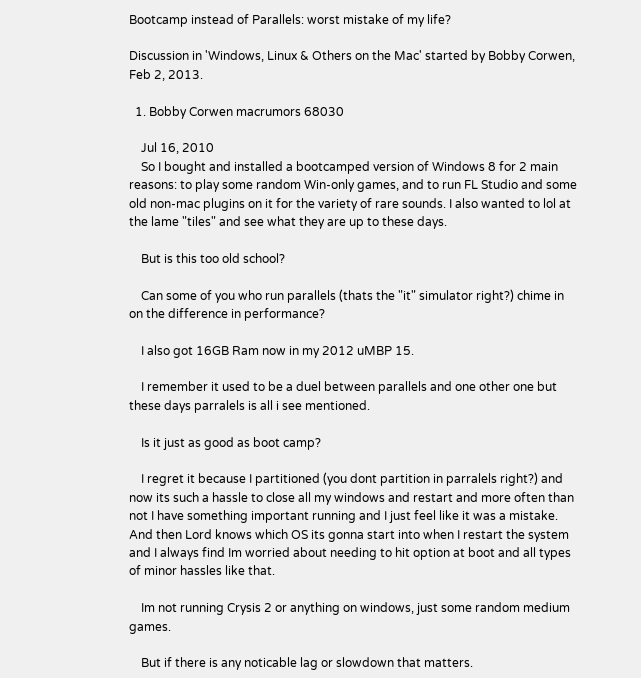Bootcamp instead of Parallels: worst mistake of my life?

Discussion in 'Windows, Linux & Others on the Mac' started by Bobby Corwen, Feb 2, 2013.

  1. Bobby Corwen macrumors 68030

    Jul 16, 2010
    So I bought and installed a bootcamped version of Windows 8 for 2 main reasons: to play some random Win-only games, and to run FL Studio and some old non-mac plugins on it for the variety of rare sounds. I also wanted to lol at the lame "tiles" and see what they are up to these days.

    But is this too old school?

    Can some of you who run parallels (thats the "it" simulator right?) chime in on the difference in performance?

    I also got 16GB Ram now in my 2012 uMBP 15.

    I remember it used to be a duel between parallels and one other one but these days parralels is all i see mentioned.

    Is it just as good as boot camp?

    I regret it because I partitioned (you dont partition in parralels right?) and now its such a hassle to close all my windows and restart and more often than not I have something important running and I just feel like it was a mistake. And then Lord knows which OS its gonna start into when I restart the system and I always find Im worried about needing to hit option at boot and all types of minor hassles like that.

    Im not running Crysis 2 or anything on windows, just some random medium games.

    But if there is any noticable lag or slowdown that matters.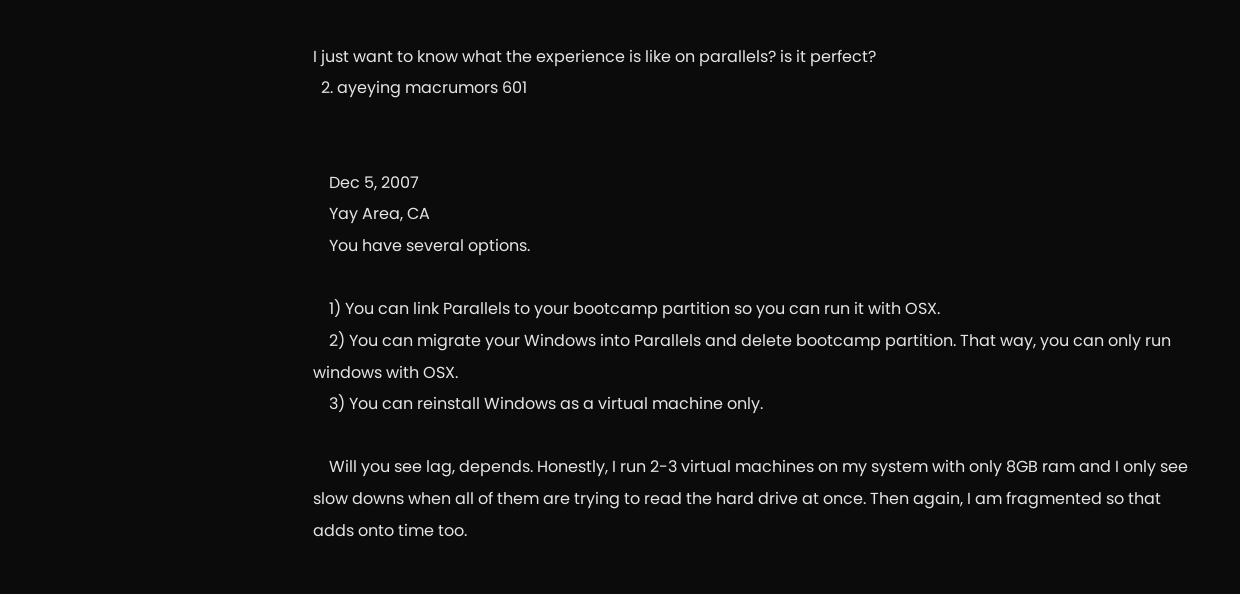I just want to know what the experience is like on parallels? is it perfect?
  2. ayeying macrumors 601


    Dec 5, 2007
    Yay Area, CA
    You have several options.

    1) You can link Parallels to your bootcamp partition so you can run it with OSX.
    2) You can migrate your Windows into Parallels and delete bootcamp partition. That way, you can only run windows with OSX.
    3) You can reinstall Windows as a virtual machine only.

    Will you see lag, depends. Honestly, I run 2-3 virtual machines on my system with only 8GB ram and I only see slow downs when all of them are trying to read the hard drive at once. Then again, I am fragmented so that adds onto time too.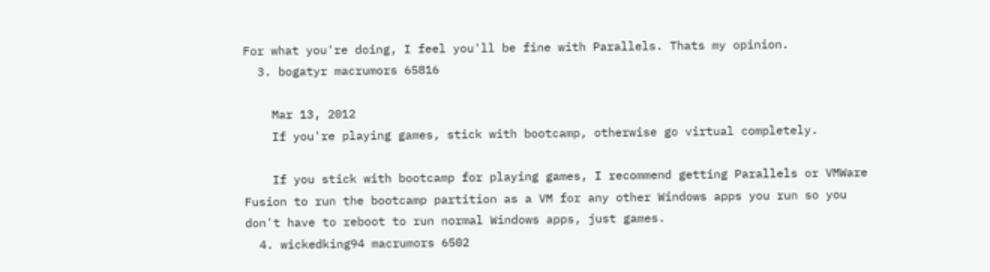For what you're doing, I feel you'll be fine with Parallels. Thats my opinion.
  3. bogatyr macrumors 65816

    Mar 13, 2012
    If you're playing games, stick with bootcamp, otherwise go virtual completely.

    If you stick with bootcamp for playing games, I recommend getting Parallels or VMWare Fusion to run the bootcamp partition as a VM for any other Windows apps you run so you don't have to reboot to run normal Windows apps, just games.
  4. wickedking94 macrumors 6502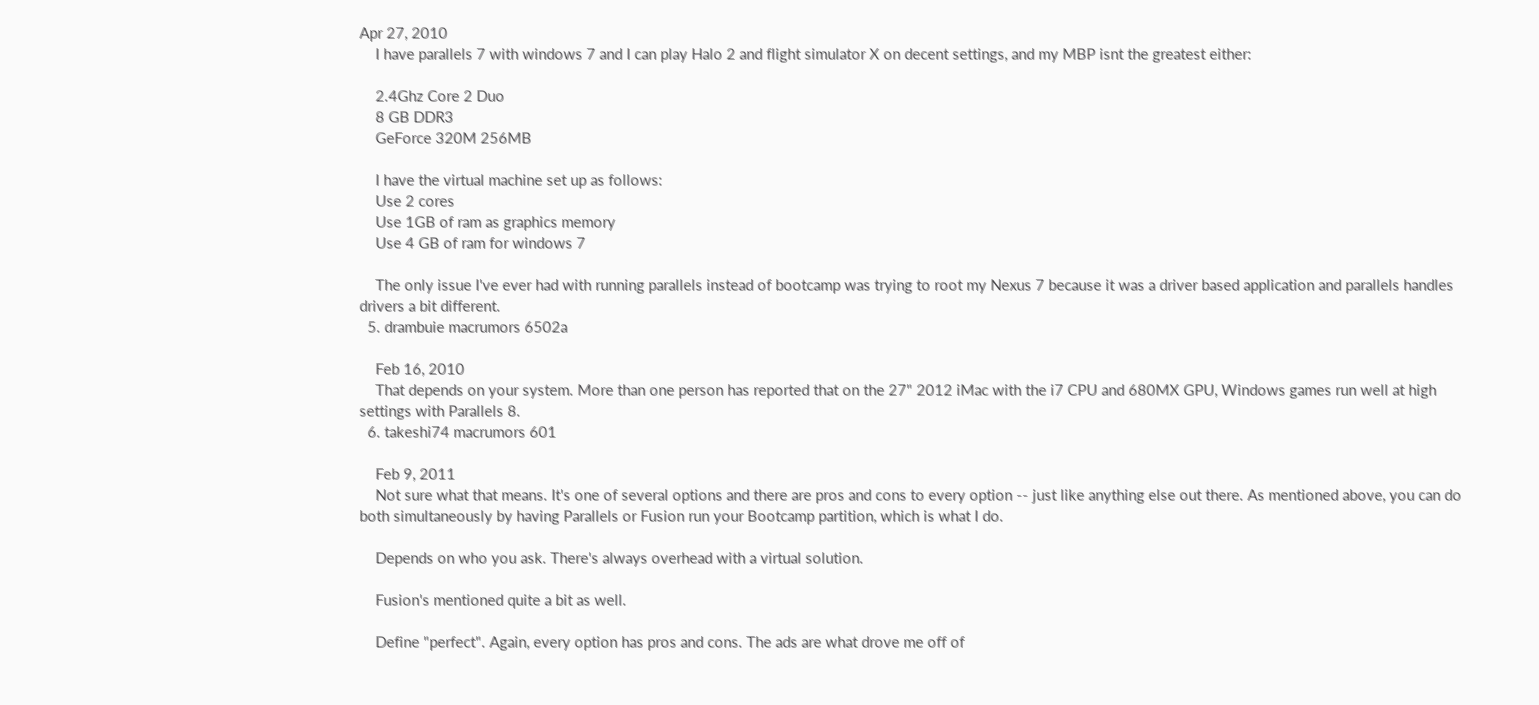Apr 27, 2010
    I have parallels 7 with windows 7 and I can play Halo 2 and flight simulator X on decent settings, and my MBP isnt the greatest either:

    2.4Ghz Core 2 Duo
    8 GB DDR3
    GeForce 320M 256MB

    I have the virtual machine set up as follows:
    Use 2 cores
    Use 1GB of ram as graphics memory
    Use 4 GB of ram for windows 7

    The only issue I've ever had with running parallels instead of bootcamp was trying to root my Nexus 7 because it was a driver based application and parallels handles drivers a bit different.
  5. drambuie macrumors 6502a

    Feb 16, 2010
    That depends on your system. More than one person has reported that on the 27" 2012 iMac with the i7 CPU and 680MX GPU, Windows games run well at high settings with Parallels 8.
  6. takeshi74 macrumors 601

    Feb 9, 2011
    Not sure what that means. It's one of several options and there are pros and cons to every option -- just like anything else out there. As mentioned above, you can do both simultaneously by having Parallels or Fusion run your Bootcamp partition, which is what I do.

    Depends on who you ask. There's always overhead with a virtual solution.

    Fusion's mentioned quite a bit as well.

    Define "perfect". Again, every option has pros and cons. The ads are what drove me off of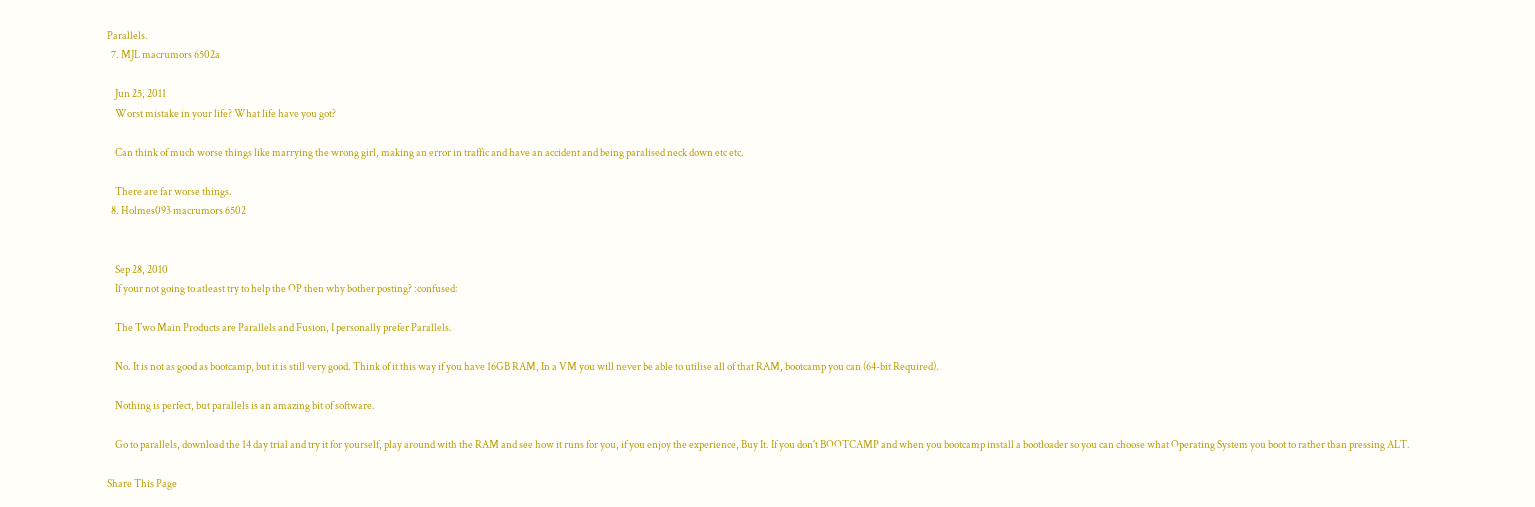Parallels.
  7. MJL macrumors 6502a

    Jun 25, 2011
    Worst mistake in your life? What life have you got?

    Can think of much worse things like marrying the wrong girl, making an error in traffic and have an accident and being paralised neck down etc etc.

    There are far worse things.
  8. Holmes093 macrumors 6502


    Sep 28, 2010
    If your not going to atleast try to help the OP then why bother posting? :confused:

    The Two Main Products are Parallels and Fusion, I personally prefer Parallels.

    No. It is not as good as bootcamp, but it is still very good. Think of it this way if you have 16GB RAM, In a VM you will never be able to utilise all of that RAM, bootcamp you can (64-bit Required).

    Nothing is perfect, but parallels is an amazing bit of software.

    Go to parallels, download the 14 day trial and try it for yourself, play around with the RAM and see how it runs for you, if you enjoy the experience, Buy It. If you don't BOOTCAMP and when you bootcamp install a bootloader so you can choose what Operating System you boot to rather than pressing ALT.

Share This Page